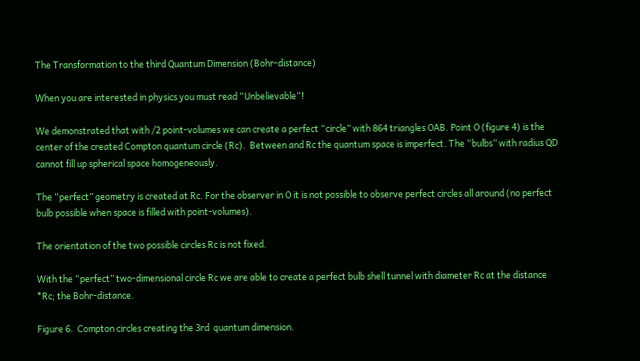The Transformation to the third Quantum Dimension (Bohr-distance)

When you are interested in physics you must read “Unbelievable“!

We demonstrated that with /2 point-volumes we can create a perfect “circle” with 864 triangles OAB. Point O (figure 4) is the center of the created Compton quantum circle (Rc).  Between and Rc the quantum space is imperfect. The “bulbs” with radius QD cannot fill up spherical space homogeneously.

The “perfect” geometry is created at Rc. For the observer in O it is not possible to observe perfect circles all around (no perfect bulb possible when space is filled with point-volumes).

The orientation of the two possible circles Rc is not fixed.

With the “perfect” two-dimensional circle Rc we are able to create a perfect bulb shell tunnel with diameter Rc at the distance *Rc; the Bohr-distance.

Figure 6.  Compton circles creating the 3rd  quantum dimension.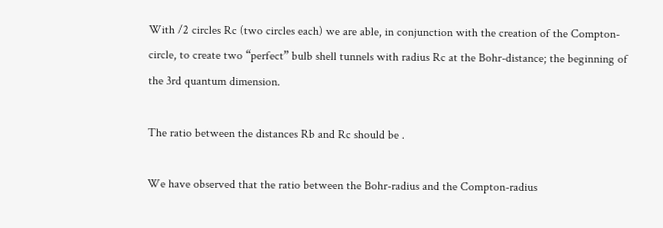With /2 circles Rc (two circles each) we are able, in conjunction with the creation of the Compton-circle, to create two “perfect” bulb shell tunnels with radius Rc at the Bohr-distance; the beginning of the 3rd quantum dimension.

The ratio between the distances Rb and Rc should be .

We have observed that the ratio between the Bohr-radius and the Compton-radius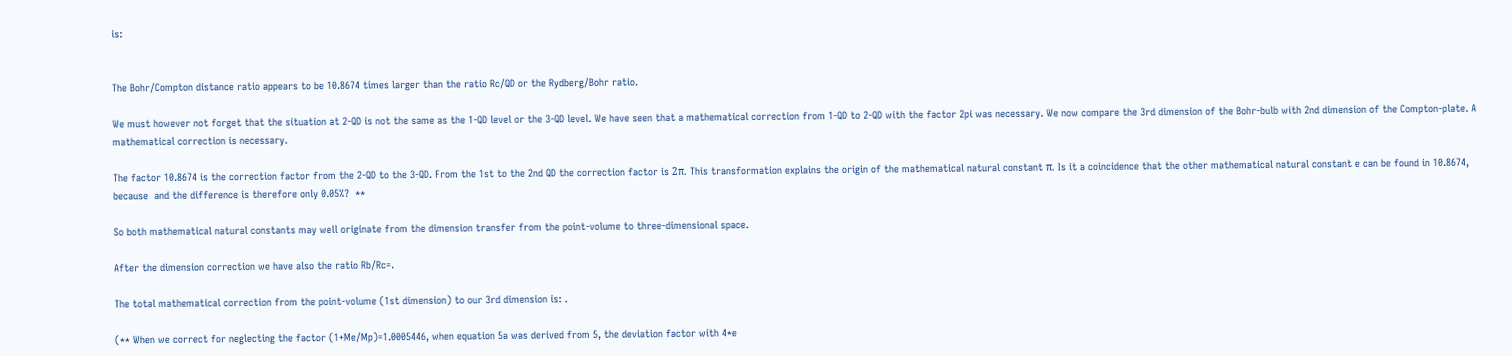is:


The Bohr/Compton distance ratio appears to be 10.8674 times larger than the ratio Rc/QD or the Rydberg/Bohr ratio.

We must however not forget that the situation at 2-QD is not the same as the 1-QD level or the 3-QD level. We have seen that a mathematical correction from 1-QD to 2-QD with the factor 2pi was necessary. We now compare the 3rd dimension of the Bohr-bulb with 2nd dimension of the Compton-plate. A mathematical correction is necessary.

The factor 10.8674 is the correction factor from the 2-QD to the 3-QD. From the 1st to the 2nd QD the correction factor is 2π. This transformation explains the origin of the mathematical natural constant π. Is it a coincidence that the other mathematical natural constant e can be found in 10.8674, because  and the difference is therefore only 0.05%?  **

So both mathematical natural constants may well originate from the dimension transfer from the point-volume to three-dimensional space.

After the dimension correction we have also the ratio Rb/Rc=.

The total mathematical correction from the point-volume (1st dimension) to our 3rd dimension is: .

(** When we correct for neglecting the factor (1+Me/Mp)=1.0005446, when equation 5a was derived from 5, the deviation factor with 4*e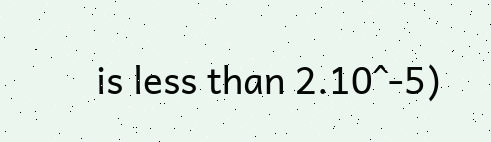is less than 2.10^-5)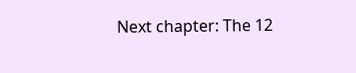Next chapter: The 12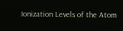Ionization Levels of the Atom